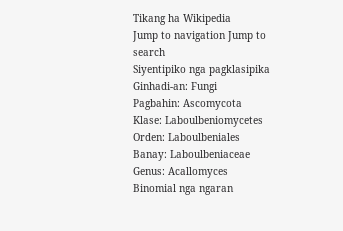Tikang ha Wikipedia
Jump to navigation Jump to search
Siyentipiko nga pagklasipika
Ginhadi-an: Fungi
Pagbahin: Ascomycota
Klase: Laboulbeniomycetes
Orden: Laboulbeniales
Banay: Laboulbeniaceae
Genus: Acallomyces
Binomial nga ngaran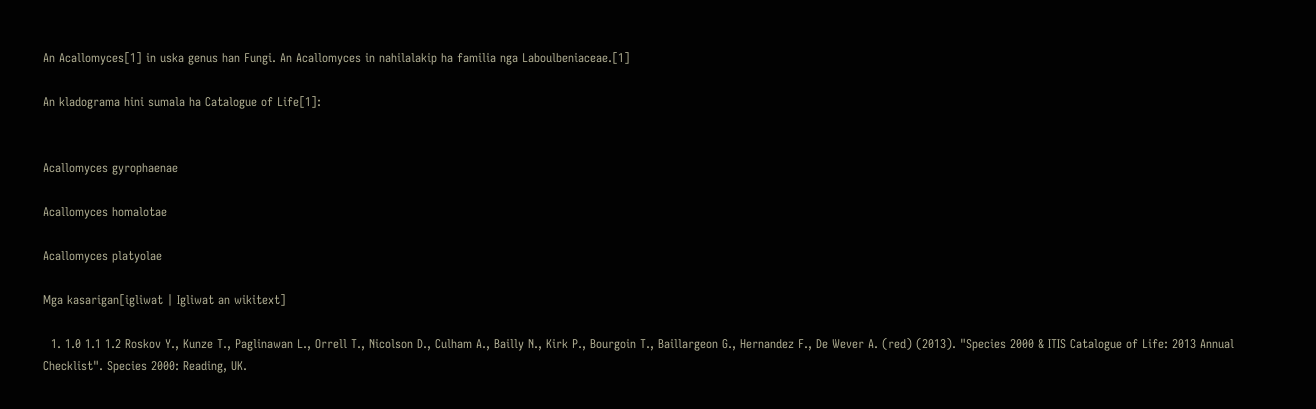An Acallomyces[1] in uska genus han Fungi. An Acallomyces in nahilalakip ha familia nga Laboulbeniaceae.[1]

An kladograma hini sumala ha Catalogue of Life[1]:


Acallomyces gyrophaenae

Acallomyces homalotae

Acallomyces platyolae

Mga kasarigan[igliwat | Igliwat an wikitext]

  1. 1.0 1.1 1.2 Roskov Y., Kunze T., Paglinawan L., Orrell T., Nicolson D., Culham A., Bailly N., Kirk P., Bourgoin T., Baillargeon G., Hernandez F., De Wever A. (red) (2013). "Species 2000 & ITIS Catalogue of Life: 2013 Annual Checklist". Species 2000: Reading, UK.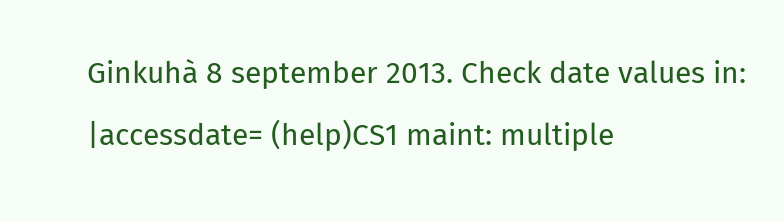Ginkuhà 8 september 2013. Check date values in: |accessdate= (help)CS1 maint: multiple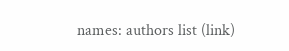names: authors list (link)